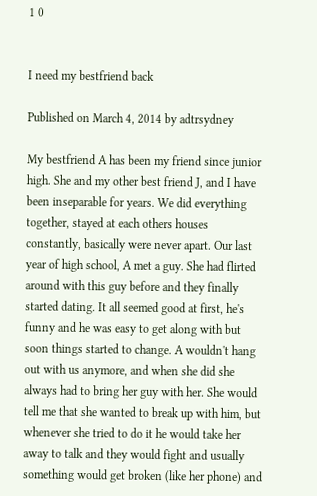1 0


I need my bestfriend back

Published on March 4, 2014 by adtrsydney

My bestfriend A has been my friend since junior high. She and my other best friend J, and I have been inseparable for years. We did everything together, stayed at each others houses constantly, basically were never apart. Our last year of high school, A met a guy. She had flirted around with this guy before and they finally started dating. It all seemed good at first, he's funny and he was easy to get along with but soon things started to change. A wouldn't hang out with us anymore, and when she did she always had to bring her guy with her. She would tell me that she wanted to break up with him, but whenever she tried to do it he would take her away to talk and they would fight and usually something would get broken (like her phone) and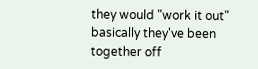they would "work it out" basically they've been together off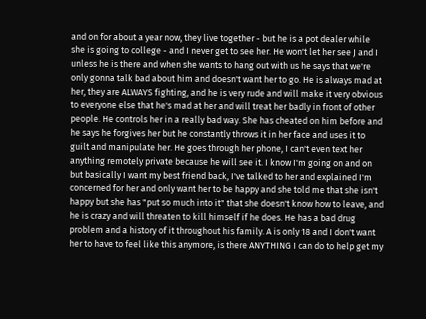and on for about a year now, they live together - but he is a pot dealer while she is going to college - and I never get to see her. He won't let her see J and I unless he is there and when she wants to hang out with us he says that we're only gonna talk bad about him and doesn't want her to go. He is always mad at her, they are ALWAYS fighting, and he is very rude and will make it very obvious to everyone else that he's mad at her and will treat her badly in front of other people. He controls her in a really bad way. She has cheated on him before and he says he forgives her but he constantly throws it in her face and uses it to guilt and manipulate her. He goes through her phone, I can't even text her anything remotely private because he will see it. I know I'm going on and on but basically I want my best friend back, I've talked to her and explained I'm concerned for her and only want her to be happy and she told me that she isn't happy but she has "put so much into it" that she doesn't know how to leave, and he is crazy and will threaten to kill himself if he does. He has a bad drug problem and a history of it throughout his family. A is only 18 and I don't want her to have to feel like this anymore, is there ANYTHING I can do to help get my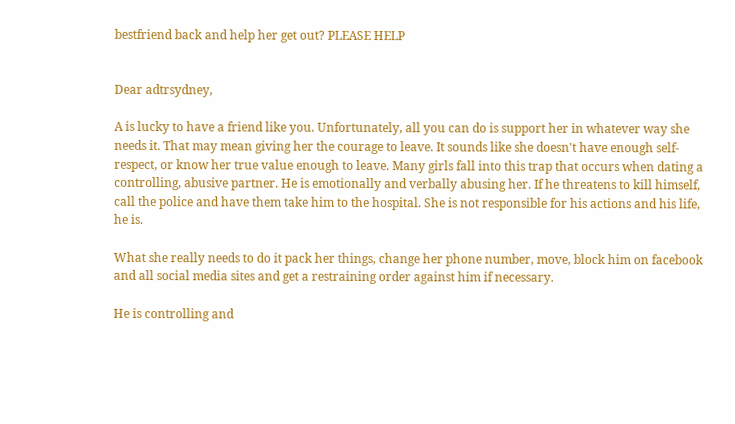bestfriend back and help her get out? PLEASE HELP


Dear adtrsydney,

A is lucky to have a friend like you. Unfortunately, all you can do is support her in whatever way she needs it. That may mean giving her the courage to leave. It sounds like she doesn't have enough self-respect, or know her true value enough to leave. Many girls fall into this trap that occurs when dating a controlling, abusive partner. He is emotionally and verbally abusing her. If he threatens to kill himself, call the police and have them take him to the hospital. She is not responsible for his actions and his life, he is.

What she really needs to do it pack her things, change her phone number, move, block him on facebook and all social media sites and get a restraining order against him if necessary.

He is controlling and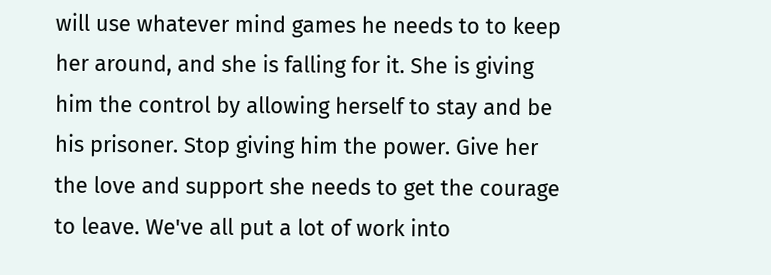will use whatever mind games he needs to to keep her around, and she is falling for it. She is giving him the control by allowing herself to stay and be his prisoner. Stop giving him the power. Give her the love and support she needs to get the courage to leave. We've all put a lot of work into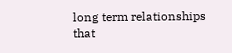long term relationships that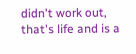didn't work out, that's life and is a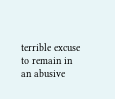terrible excuse to remain in an abusive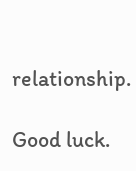relationship.

Good luck.